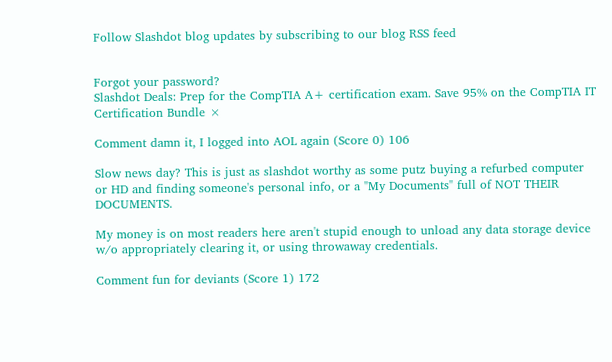Follow Slashdot blog updates by subscribing to our blog RSS feed


Forgot your password?
Slashdot Deals: Prep for the CompTIA A+ certification exam. Save 95% on the CompTIA IT Certification Bundle ×

Comment damn it, I logged into AOL again (Score 0) 106

Slow news day? This is just as slashdot worthy as some putz buying a refurbed computer or HD and finding someone's personal info, or a "My Documents" full of NOT THEIR DOCUMENTS.

My money is on most readers here aren't stupid enough to unload any data storage device w/o appropriately clearing it, or using throwaway credentials.

Comment fun for deviants (Score 1) 172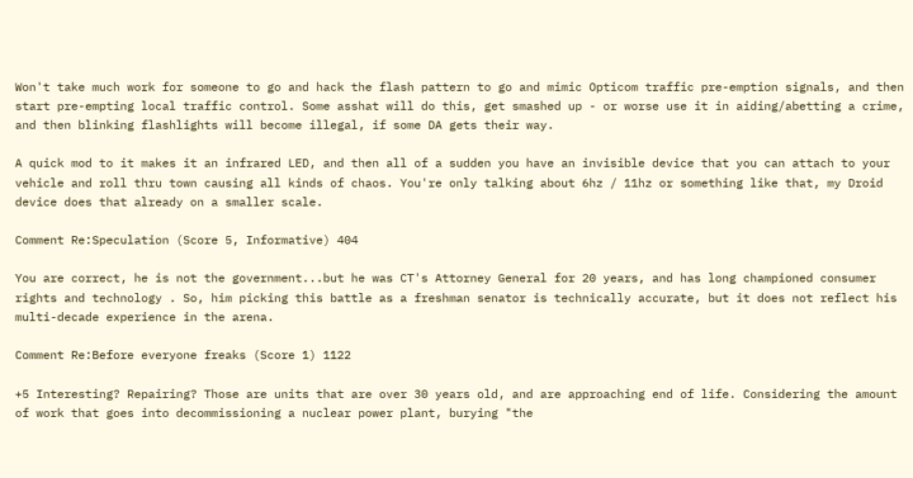Won't take much work for someone to go and hack the flash pattern to go and mimic Opticom traffic pre-emption signals, and then start pre-empting local traffic control. Some asshat will do this, get smashed up - or worse use it in aiding/abetting a crime, and then blinking flashlights will become illegal, if some DA gets their way.

A quick mod to it makes it an infrared LED, and then all of a sudden you have an invisible device that you can attach to your vehicle and roll thru town causing all kinds of chaos. You're only talking about 6hz / 11hz or something like that, my Droid device does that already on a smaller scale.

Comment Re:Speculation (Score 5, Informative) 404

You are correct, he is not the government...but he was CT's Attorney General for 20 years, and has long championed consumer rights and technology . So, him picking this battle as a freshman senator is technically accurate, but it does not reflect his multi-decade experience in the arena.

Comment Re:Before everyone freaks (Score 1) 1122

+5 Interesting? Repairing? Those are units that are over 30 years old, and are approaching end of life. Considering the amount of work that goes into decommissioning a nuclear power plant, burying "the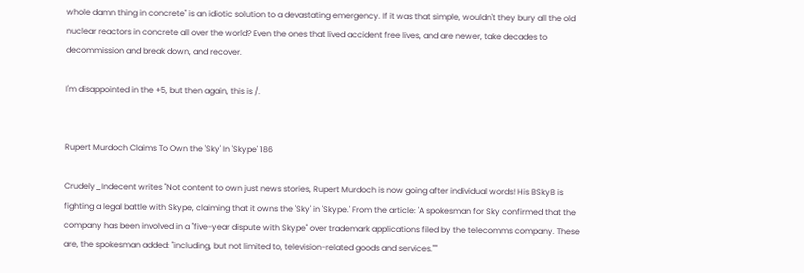whole damn thing in concrete" is an idiotic solution to a devastating emergency. If it was that simple, wouldn't they bury all the old nuclear reactors in concrete all over the world? Even the ones that lived accident free lives, and are newer, take decades to decommission and break down, and recover.

I'm disappointed in the +5, but then again, this is /.


Rupert Murdoch Claims To Own the 'Sky' In 'Skype' 186

Crudely_Indecent writes "Not content to own just news stories, Rupert Murdoch is now going after individual words! His BSkyB is fighting a legal battle with Skype, claiming that it owns the 'Sky' in 'Skype.' From the article: 'A spokesman for Sky confirmed that the company has been involved in a "five-year dispute with Skype" over trademark applications filed by the telecomms company. These are, the spokesman added: "including, but not limited to, television-related goods and services."'"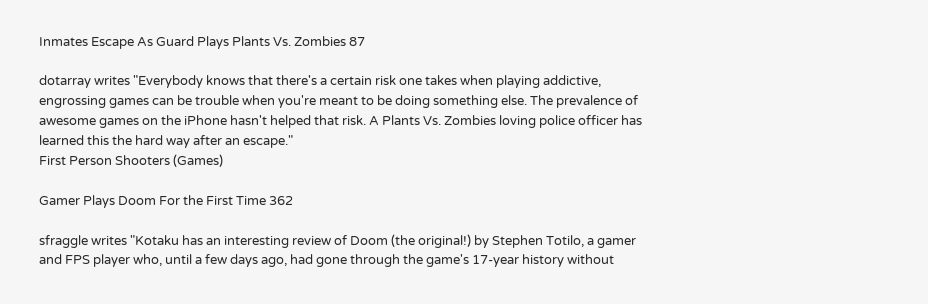Inmates Escape As Guard Plays Plants Vs. Zombies 87

dotarray writes "Everybody knows that there's a certain risk one takes when playing addictive, engrossing games can be trouble when you're meant to be doing something else. The prevalence of awesome games on the iPhone hasn't helped that risk. A Plants Vs. Zombies loving police officer has learned this the hard way after an escape."
First Person Shooters (Games)

Gamer Plays Doom For the First Time 362

sfraggle writes "Kotaku has an interesting review of Doom (the original!) by Stephen Totilo, a gamer and FPS player who, until a few days ago, had gone through the game's 17-year history without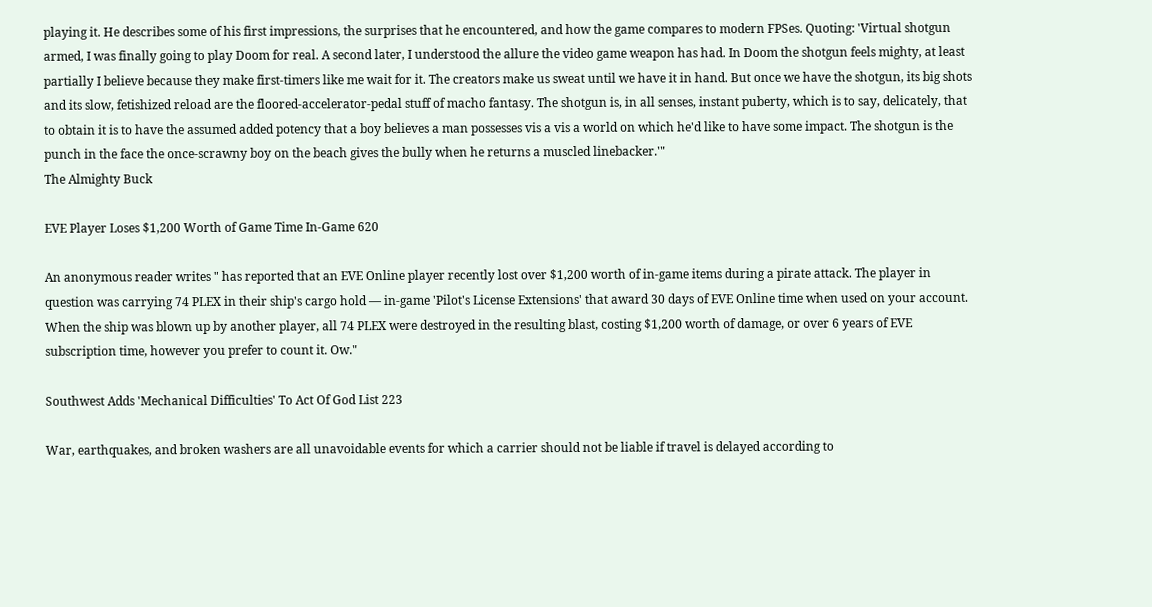playing it. He describes some of his first impressions, the surprises that he encountered, and how the game compares to modern FPSes. Quoting: 'Virtual shotgun armed, I was finally going to play Doom for real. A second later, I understood the allure the video game weapon has had. In Doom the shotgun feels mighty, at least partially I believe because they make first-timers like me wait for it. The creators make us sweat until we have it in hand. But once we have the shotgun, its big shots and its slow, fetishized reload are the floored-accelerator-pedal stuff of macho fantasy. The shotgun is, in all senses, instant puberty, which is to say, delicately, that to obtain it is to have the assumed added potency that a boy believes a man possesses vis a vis a world on which he'd like to have some impact. The shotgun is the punch in the face the once-scrawny boy on the beach gives the bully when he returns a muscled linebacker.'"
The Almighty Buck

EVE Player Loses $1,200 Worth of Game Time In-Game 620

An anonymous reader writes " has reported that an EVE Online player recently lost over $1,200 worth of in-game items during a pirate attack. The player in question was carrying 74 PLEX in their ship's cargo hold — in-game 'Pilot's License Extensions' that award 30 days of EVE Online time when used on your account. When the ship was blown up by another player, all 74 PLEX were destroyed in the resulting blast, costing $1,200 worth of damage, or over 6 years of EVE subscription time, however you prefer to count it. Ow."

Southwest Adds 'Mechanical Difficulties' To Act Of God List 223

War, earthquakes, and broken washers are all unavoidable events for which a carrier should not be liable if travel is delayed according to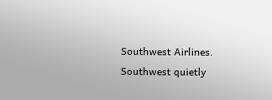Southwest Airlines. Southwest quietly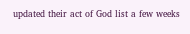updated their act of God list a few weeks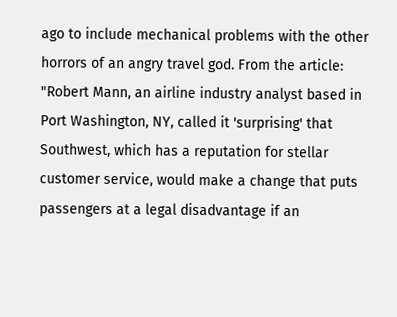ago to include mechanical problems with the other horrors of an angry travel god. From the article: "Robert Mann, an airline industry analyst based in Port Washington, NY, called it 'surprising' that Southwest, which has a reputation for stellar customer service, would make a change that puts passengers at a legal disadvantage if an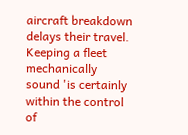aircraft breakdown delays their travel. Keeping a fleet mechanically sound 'is certainly within the control of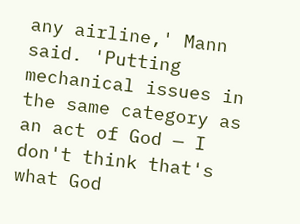any airline,' Mann said. 'Putting mechanical issues in the same category as an act of God — I don't think that's what God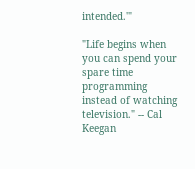intended.'"

"Life begins when you can spend your spare time programming instead of watching television." -- Cal Keegan